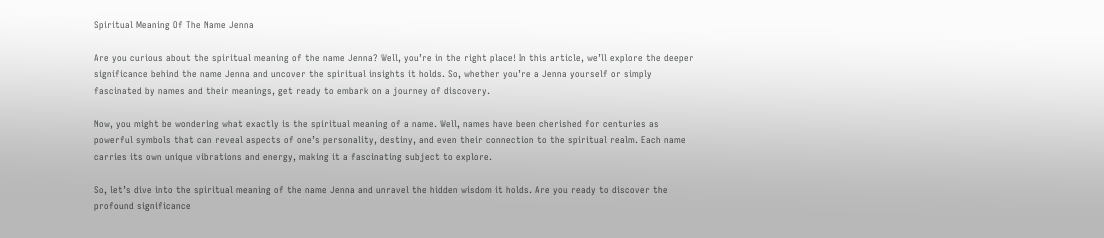Spiritual Meaning Of The Name Jenna

Are you curious about the spiritual meaning of the name Jenna? Well, you’re in the right place! In this article, we’ll explore the deeper significance behind the name Jenna and uncover the spiritual insights it holds. So, whether you’re a Jenna yourself or simply fascinated by names and their meanings, get ready to embark on a journey of discovery.

Now, you might be wondering what exactly is the spiritual meaning of a name. Well, names have been cherished for centuries as powerful symbols that can reveal aspects of one’s personality, destiny, and even their connection to the spiritual realm. Each name carries its own unique vibrations and energy, making it a fascinating subject to explore.

So, let’s dive into the spiritual meaning of the name Jenna and unravel the hidden wisdom it holds. Are you ready to discover the profound significance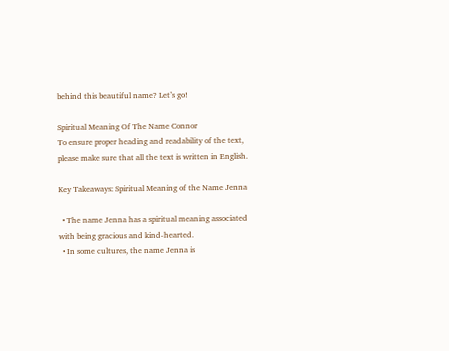behind this beautiful name? Let’s go!

Spiritual Meaning Of The Name Connor
To ensure proper heading and readability of the text, please make sure that all the text is written in English.

Key Takeaways: Spiritual Meaning of the Name Jenna

  • The name Jenna has a spiritual meaning associated with being gracious and kind-hearted.
  • In some cultures, the name Jenna is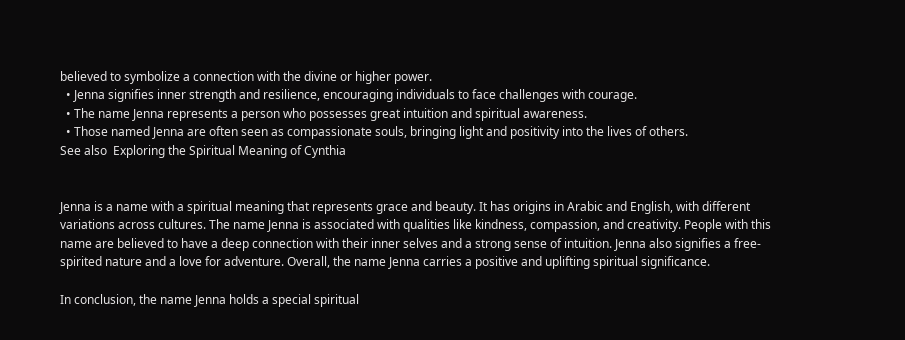believed to symbolize a connection with the divine or higher power.
  • Jenna signifies inner strength and resilience, encouraging individuals to face challenges with courage.
  • The name Jenna represents a person who possesses great intuition and spiritual awareness.
  • Those named Jenna are often seen as compassionate souls, bringing light and positivity into the lives of others.
See also  Exploring the Spiritual Meaning of Cynthia


Jenna is a name with a spiritual meaning that represents grace and beauty. It has origins in Arabic and English, with different variations across cultures. The name Jenna is associated with qualities like kindness, compassion, and creativity. People with this name are believed to have a deep connection with their inner selves and a strong sense of intuition. Jenna also signifies a free-spirited nature and a love for adventure. Overall, the name Jenna carries a positive and uplifting spiritual significance.

In conclusion, the name Jenna holds a special spiritual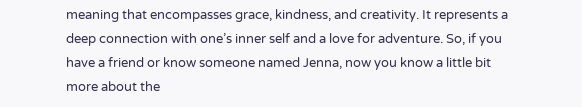meaning that encompasses grace, kindness, and creativity. It represents a deep connection with one’s inner self and a love for adventure. So, if you have a friend or know someone named Jenna, now you know a little bit more about the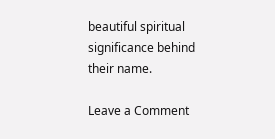beautiful spiritual significance behind their name.

Leave a Comment